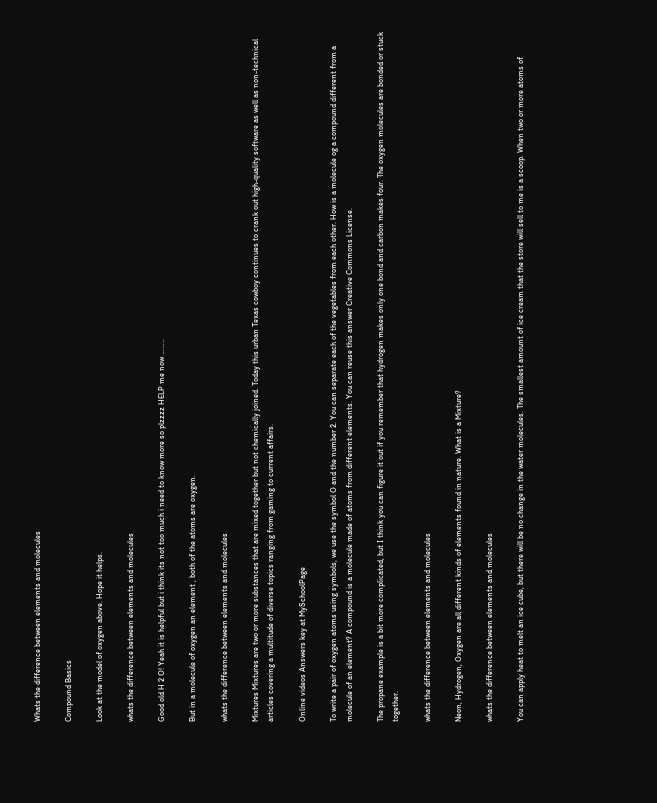Whats the difference between elements and molecules

Compound Basics

Look at the model of oxygen above. Hope it helps.

whats the difference between elements and molecules

Good old H 2 O! Yeah it is helpful but i think its not too much i need to know more so plzzzz HELP me now ……..

But in a molecule of oxygen an element , both of the atoms are oxygen.

whats the difference between elements and molecules

Mixtures Mixtures are two or more substances that are mixed together but not chemically joined. Today this urban Texas cowboy continues to crank out high-quality software as well as non-technical articles covering a multitude of diverse topics ranging from gaming to current affairs.

Online videos Answers key at MySchoolPage

To write a pair of oxygen atoms using symbols, we use the symbol O and the number 2. You can separate each of the vegetables from each other. How is a molecule og a compound different from a molecule of an element? A compound is a molecule made of atoms from different elements. You can reuse this answer Creative Commons License.

The propane example is a bit more complicated, but I think you can figure it out if you remember that hydrogen makes only one bond and carbon makes four. The oxygen molecules are bonded or stuck together.

whats the difference between elements and molecules

Neon, Hydrogen, Oxygen are all different kinds of elements found in nature. What is a Mixture?

whats the difference between elements and molecules

You can apply heat to melt an ice cube, but there will be no change in the water molecules. The smallest amount of ice cream that the store will sell to me is a scoop. When two or more atoms of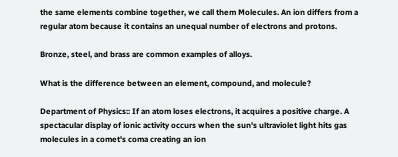the same elements combine together, we call them Molecules. An ion differs from a regular atom because it contains an unequal number of electrons and protons.

Bronze, steel, and brass are common examples of alloys.

What is the difference between an element, compound, and molecule?

Department of Physics:: If an atom loses electrons, it acquires a positive charge. A spectacular display of ionic activity occurs when the sun's ultraviolet light hits gas molecules in a comet's coma creating an ion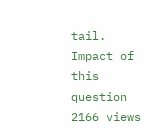tail. Impact of this question 2166 views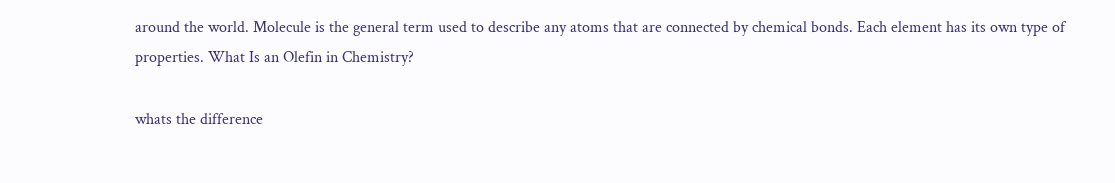around the world. Molecule is the general term used to describe any atoms that are connected by chemical bonds. Each element has its own type of properties. What Is an Olefin in Chemistry?

whats the difference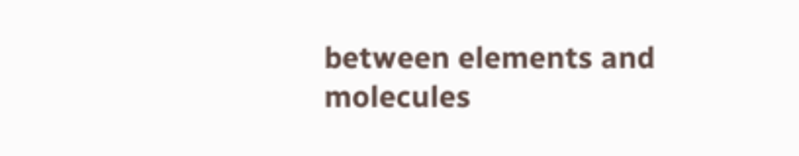between elements and molecules